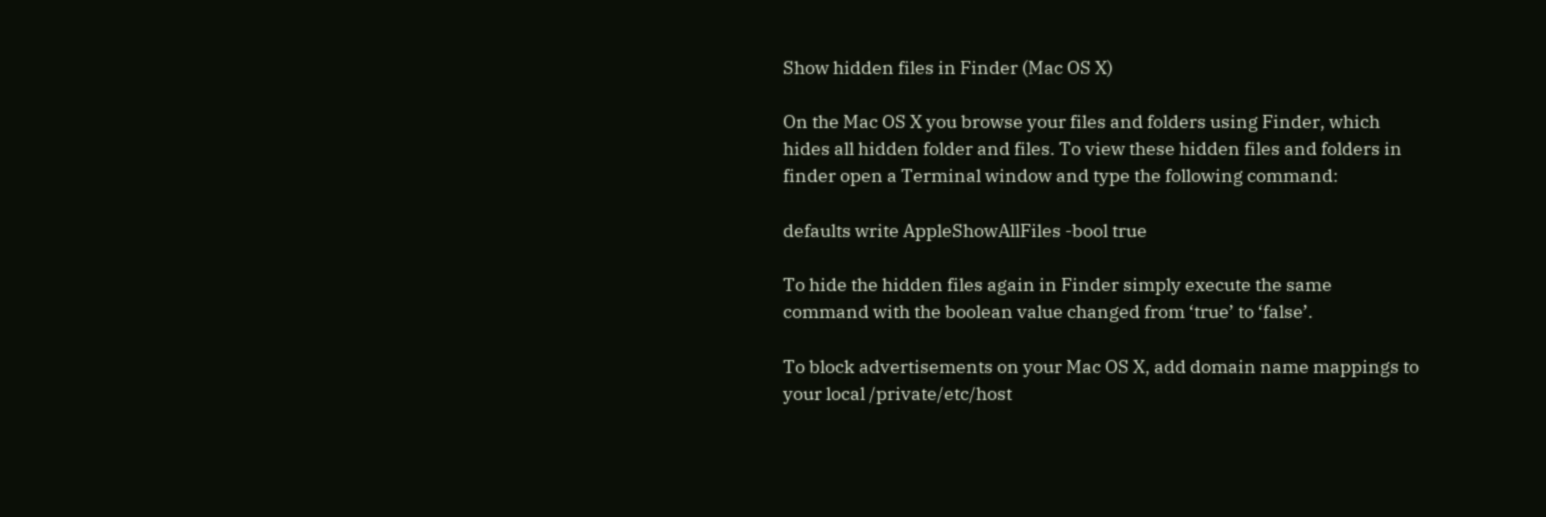Show hidden files in Finder (Mac OS X)

On the Mac OS X you browse your files and folders using Finder, which hides all hidden folder and files. To view these hidden files and folders in finder open a Terminal window and type the following command:

defaults write AppleShowAllFiles -bool true

To hide the hidden files again in Finder simply execute the same command with the boolean value changed from ‘true’ to ‘false’.

To block advertisements on your Mac OS X, add domain name mappings to your local /private/etc/host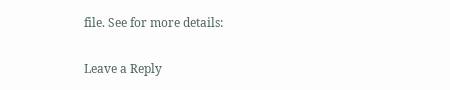file. See for more details:

Leave a Reply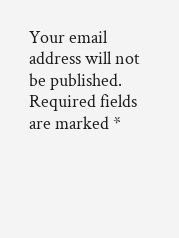Your email address will not be published. Required fields are marked *